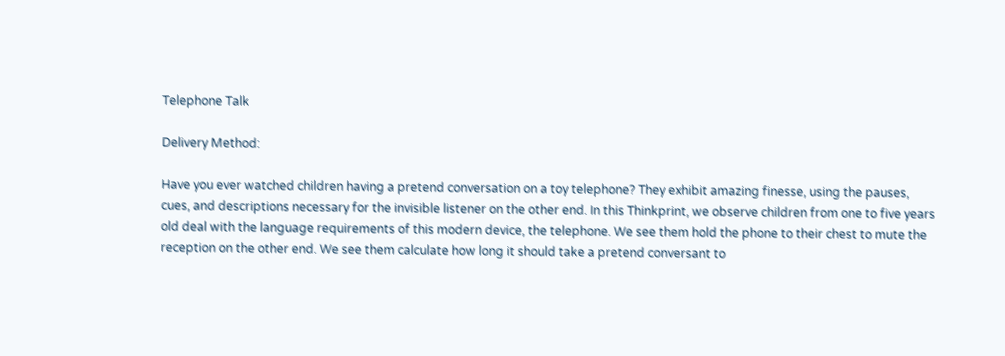Telephone Talk

Delivery Method:

Have you ever watched children having a pretend conversation on a toy telephone? They exhibit amazing finesse, using the pauses, cues, and descriptions necessary for the invisible listener on the other end. In this Thinkprint, we observe children from one to five years old deal with the language requirements of this modern device, the telephone. We see them hold the phone to their chest to mute the reception on the other end. We see them calculate how long it should take a pretend conversant to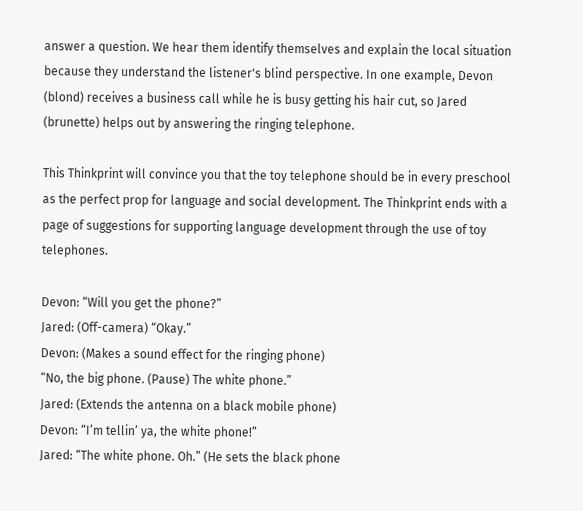answer a question. We hear them identify themselves and explain the local situation because they understand the listener's blind perspective. In one example, Devon (blond) receives a business call while he is busy getting his hair cut, so Jared (brunette) helps out by answering the ringing telephone.

This Thinkprint will convince you that the toy telephone should be in every preschool as the perfect prop for language and social development. The Thinkprint ends with a page of suggestions for supporting language development through the use of toy telephones.

Devon: “Will you get the phone?”
Jared: (Off-camera) “Okay.”
Devon: (Makes a sound effect for the ringing phone)
“No, the big phone. (Pause) The white phone.”
Jared: (Extends the antenna on a black mobile phone)
Devon: “I’m tellin’ ya, the white phone!”
Jared: “The white phone. Oh.” (He sets the black phone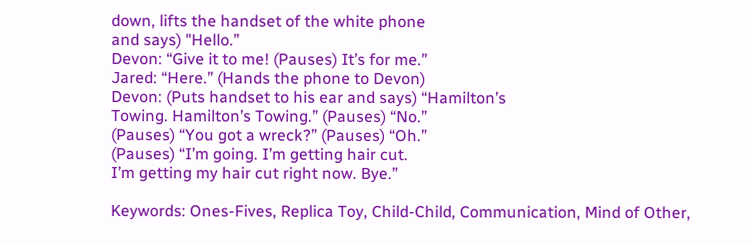down, lifts the handset of the white phone
and says) "Hello.”
Devon: “Give it to me! (Pauses) It’s for me.”
Jared: “Here.” (Hands the phone to Devon)
Devon: (Puts handset to his ear and says) “Hamilton’s
Towing. Hamilton’s Towing.” (Pauses) “No.”
(Pauses) “You got a wreck?” (Pauses) “Oh.”
(Pauses) “I’m going. I’m getting hair cut.
I’m getting my hair cut right now. Bye.”

Keywords: Ones-Fives, Replica Toy, Child-Child, Communication, Mind of Other,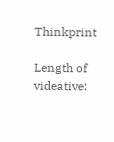Thinkprint

Length of videative: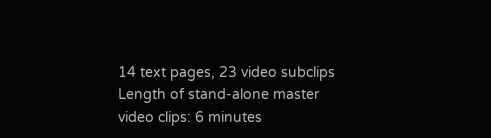14 text pages, 23 video subclips
Length of stand-alone master video clips: 6 minutes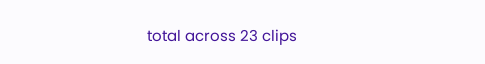total across 23 clips